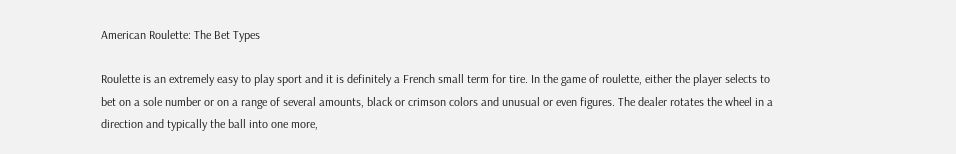American Roulette: The Bet Types

Roulette is an extremely easy to play sport and it is definitely a French small term for tire. In the game of roulette, either the player selects to bet on a sole number or on a range of several amounts, black or crimson colors and unusual or even figures. The dealer rotates the wheel in a direction and typically the ball into one more,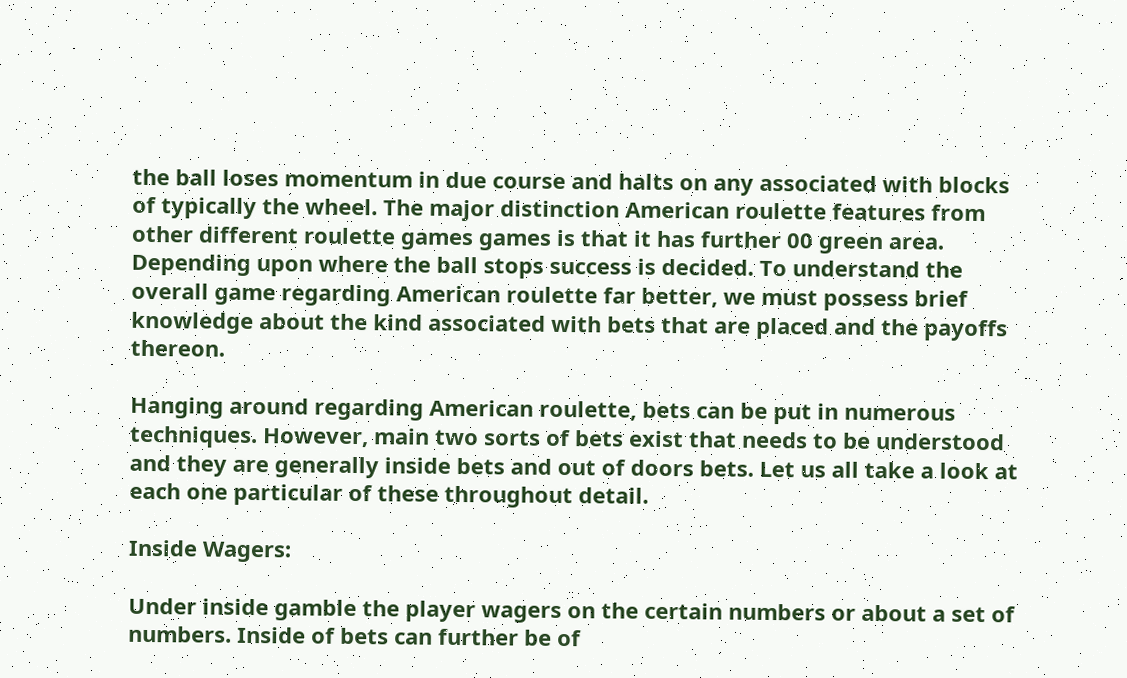the ball loses momentum in due course and halts on any associated with blocks of typically the wheel. The major distinction American roulette features from other different roulette games games is that it has further 00 green area. Depending upon where the ball stops success is decided. To understand the overall game regarding American roulette far better, we must possess brief knowledge about the kind associated with bets that are placed and the payoffs thereon.

Hanging around regarding American roulette, bets can be put in numerous techniques. However, main two sorts of bets exist that needs to be understood and they are generally inside bets and out of doors bets. Let us all take a look at each one particular of these throughout detail.

Inside Wagers:

Under inside gamble the player wagers on the certain numbers or about a set of numbers. Inside of bets can further be of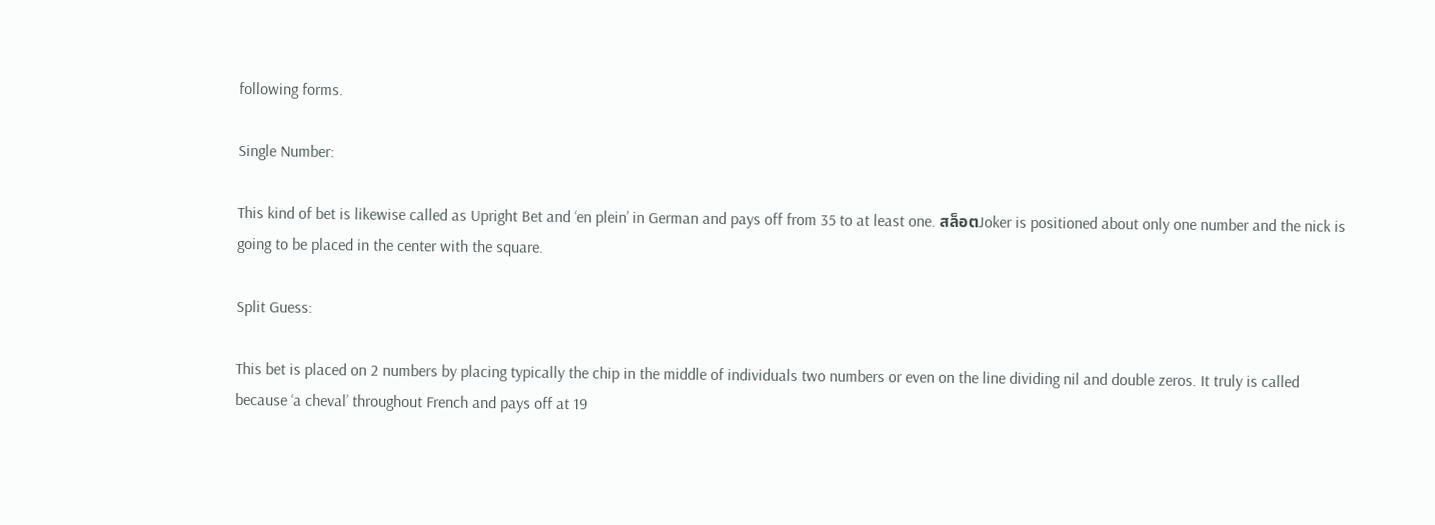following forms.

Single Number:

This kind of bet is likewise called as Upright Bet and ‘en plein’ in German and pays off from 35 to at least one. สล็อตJoker is positioned about only one number and the nick is going to be placed in the center with the square.

Split Guess:

This bet is placed on 2 numbers by placing typically the chip in the middle of individuals two numbers or even on the line dividing nil and double zeros. It truly is called because ‘a cheval’ throughout French and pays off at 19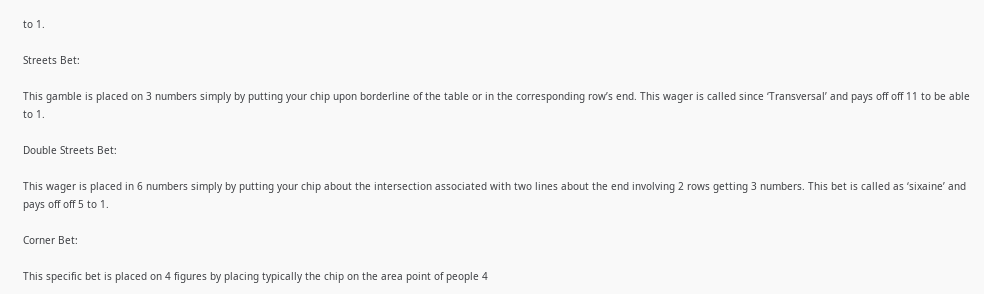to 1.

Streets Bet:

This gamble is placed on 3 numbers simply by putting your chip upon borderline of the table or in the corresponding row’s end. This wager is called since ‘Transversal’ and pays off off 11 to be able to 1.

Double Streets Bet:

This wager is placed in 6 numbers simply by putting your chip about the intersection associated with two lines about the end involving 2 rows getting 3 numbers. This bet is called as ‘sixaine’ and pays off off 5 to 1.

Corner Bet:

This specific bet is placed on 4 figures by placing typically the chip on the area point of people 4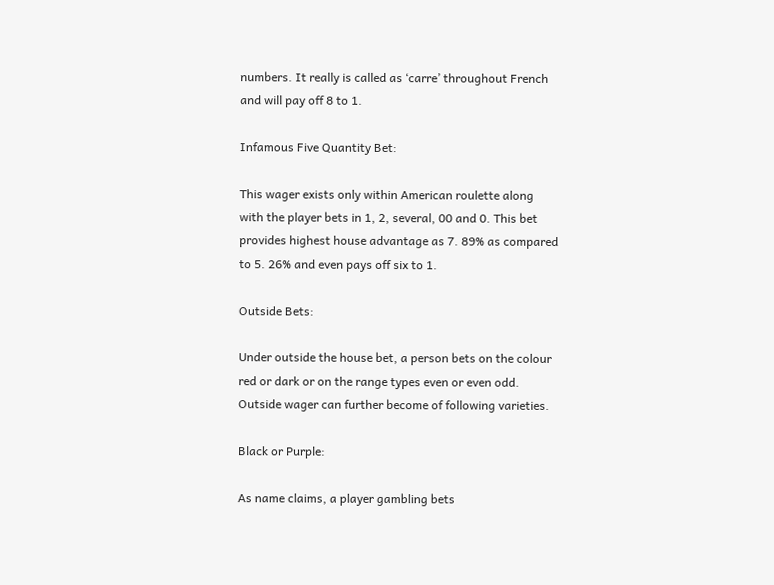numbers. It really is called as ‘carre’ throughout French and will pay off 8 to 1.

Infamous Five Quantity Bet:

This wager exists only within American roulette along with the player bets in 1, 2, several, 00 and 0. This bet provides highest house advantage as 7. 89% as compared to 5. 26% and even pays off six to 1.

Outside Bets:

Under outside the house bet, a person bets on the colour red or dark or on the range types even or even odd. Outside wager can further become of following varieties.

Black or Purple:

As name claims, a player gambling bets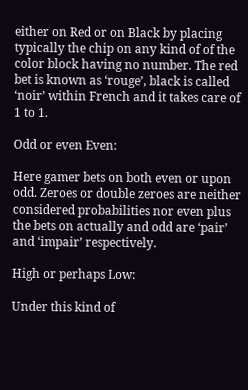either on Red or on Black by placing typically the chip on any kind of of the color block having no number. The red bet is known as ‘rouge’, black is called ‘noir’ within French and it takes care of 1 to 1.

Odd or even Even:

Here gamer bets on both even or upon odd. Zeroes or double zeroes are neither considered probabilities nor even plus the bets on actually and odd are ‘pair’ and ‘impair’ respectively.

High or perhaps Low:

Under this kind of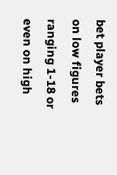bet player bets on low figures ranging 1-18 or even on high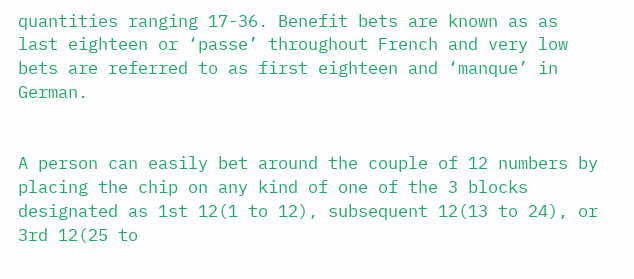quantities ranging 17-36. Benefit bets are known as as last eighteen or ‘passe’ throughout French and very low bets are referred to as first eighteen and ‘manque’ in German.


A person can easily bet around the couple of 12 numbers by placing the chip on any kind of one of the 3 blocks designated as 1st 12(1 to 12), subsequent 12(13 to 24), or 3rd 12(25 to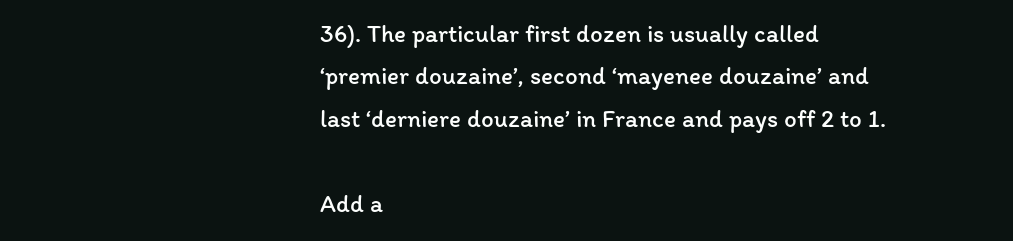36). The particular first dozen is usually called ‘premier douzaine’, second ‘mayenee douzaine’ and last ‘derniere douzaine’ in France and pays off 2 to 1.

Add a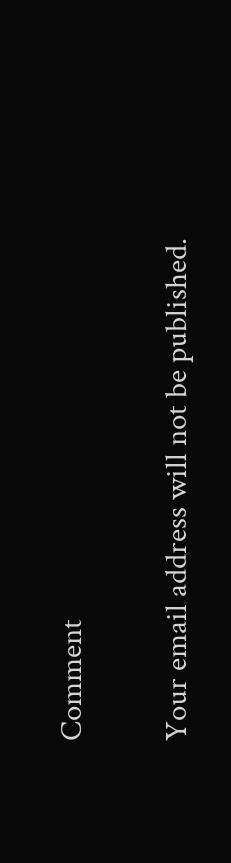Comment

Your email address will not be published.